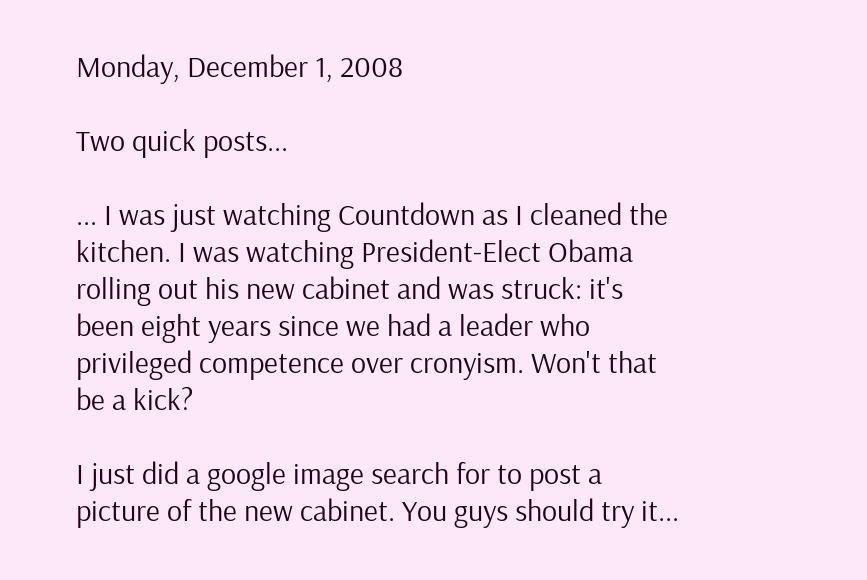Monday, December 1, 2008

Two quick posts...

... I was just watching Countdown as I cleaned the kitchen. I was watching President-Elect Obama rolling out his new cabinet and was struck: it's been eight years since we had a leader who privileged competence over cronyism. Won't that be a kick?

I just did a google image search for to post a picture of the new cabinet. You guys should try it...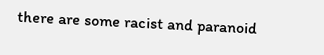there are some racist and paranoid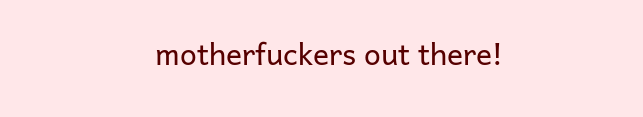motherfuckers out there!